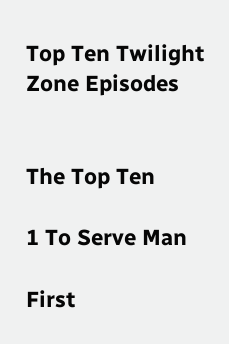Top Ten Twilight Zone Episodes


The Top Ten

1 To Serve Man

First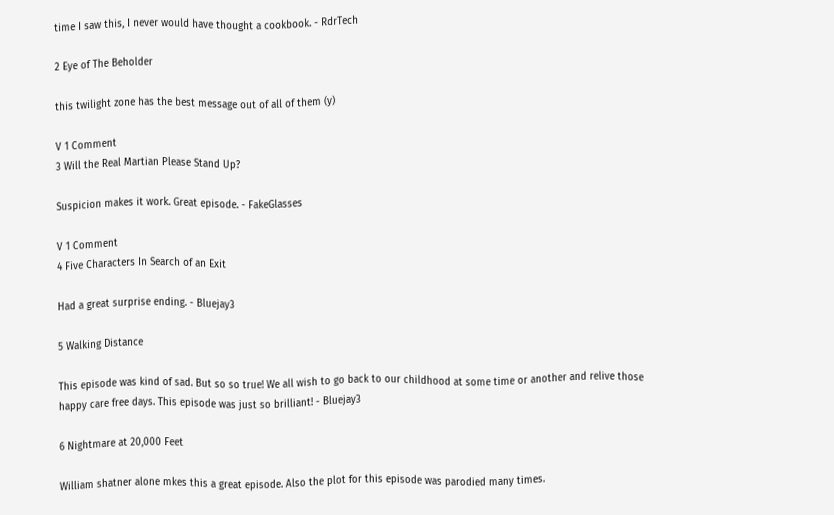time I saw this, I never would have thought a cookbook. - RdrTech

2 Eye of The Beholder

this twilight zone has the best message out of all of them (y)

V 1 Comment
3 Will the Real Martian Please Stand Up?

Suspicion makes it work. Great episode. - FakeGlasses

V 1 Comment
4 Five Characters In Search of an Exit

Had a great surprise ending. - Bluejay3

5 Walking Distance

This episode was kind of sad. But so so true! We all wish to go back to our childhood at some time or another and relive those happy care free days. This episode was just so brilliant! - Bluejay3

6 Nightmare at 20,000 Feet

William shatner alone mkes this a great episode. Also the plot for this episode was parodied many times.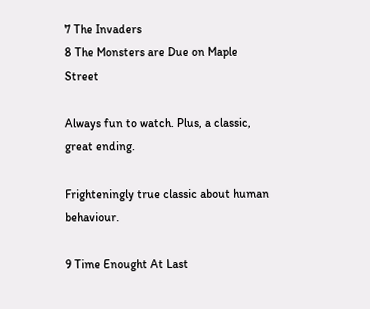7 The Invaders
8 The Monsters are Due on Maple Street

Always fun to watch. Plus, a classic, great ending.

Frighteningly true classic about human behaviour.

9 Time Enought At Last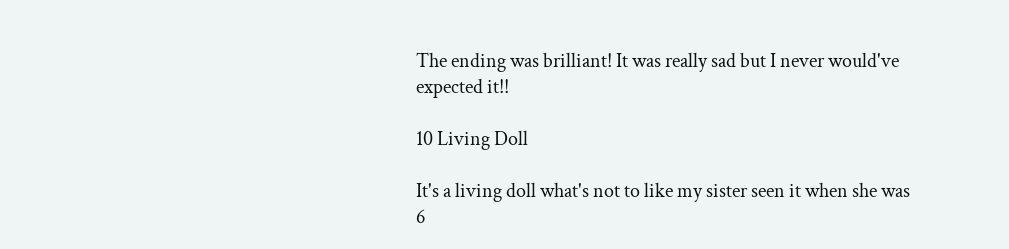The ending was brilliant! It was really sad but I never would've expected it!!

10 Living Doll

It's a living doll what's not to like my sister seen it when she was 6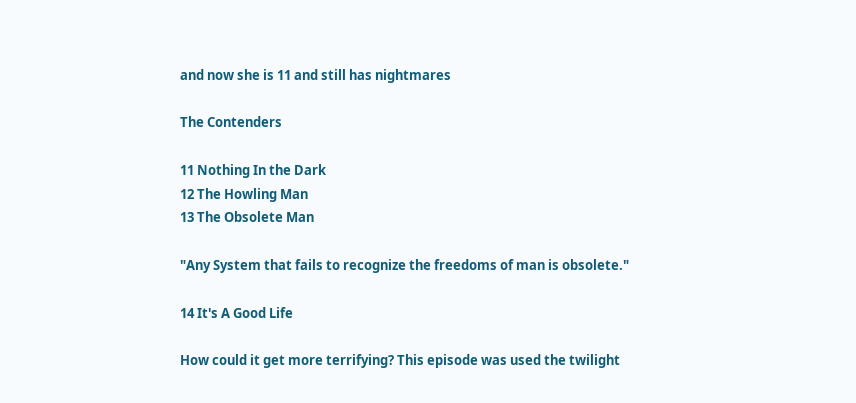and now she is 11 and still has nightmares

The Contenders

11 Nothing In the Dark
12 The Howling Man
13 The Obsolete Man

"Any System that fails to recognize the freedoms of man is obsolete."

14 It's A Good Life

How could it get more terrifying? This episode was used the twilight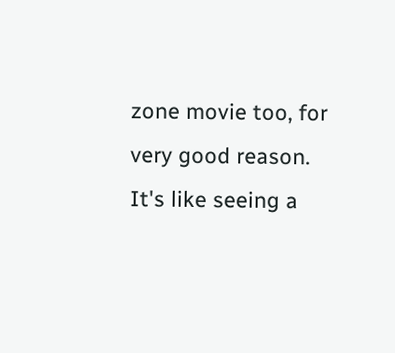zone movie too, for very good reason. It's like seeing a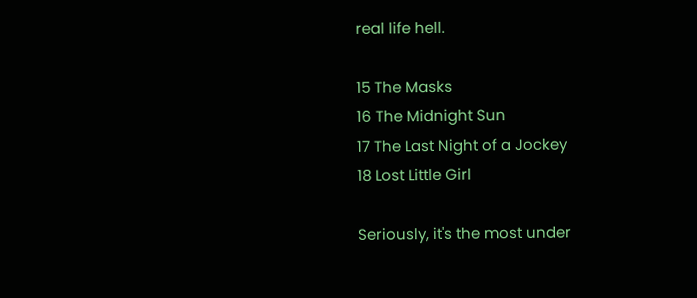real life hell.

15 The Masks
16 The Midnight Sun
17 The Last Night of a Jockey
18 Lost Little Girl

Seriously, it's the most under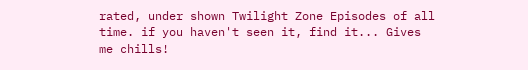rated, under shown Twilight Zone Episodes of all time. if you haven't seen it, find it... Gives me chills!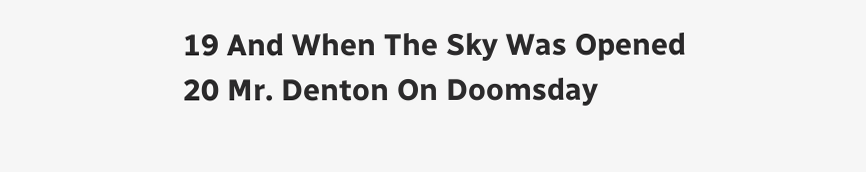19 And When The Sky Was Opened
20 Mr. Denton On Doomsday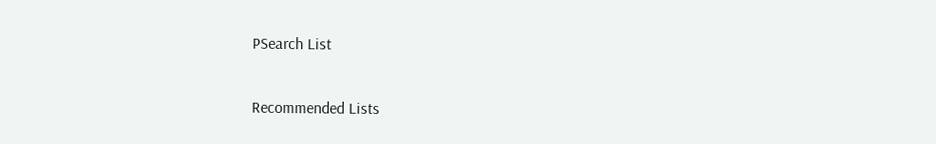PSearch List

Recommended Lists